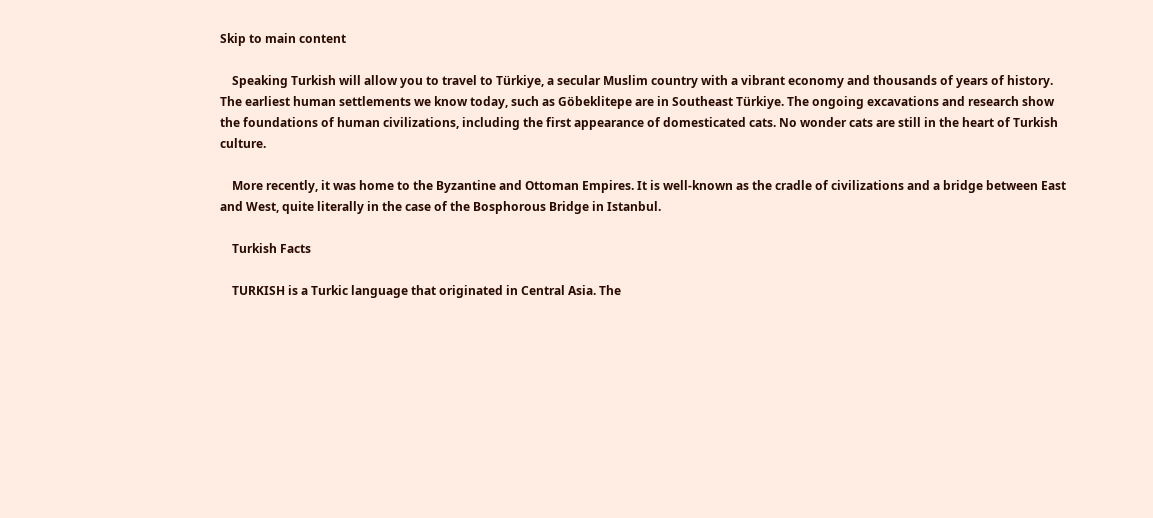Skip to main content

    Speaking Turkish will allow you to travel to Türkiye, a secular Muslim country with a vibrant economy and thousands of years of history. The earliest human settlements we know today, such as Göbeklitepe are in Southeast Türkiye. The ongoing excavations and research show the foundations of human civilizations, including the first appearance of domesticated cats. No wonder cats are still in the heart of Turkish culture.

    More recently, it was home to the Byzantine and Ottoman Empires. It is well-known as the cradle of civilizations and a bridge between East and West, quite literally in the case of the Bosphorous Bridge in Istanbul.

    Turkish Facts

    TURKISH is a Turkic language that originated in Central Asia. The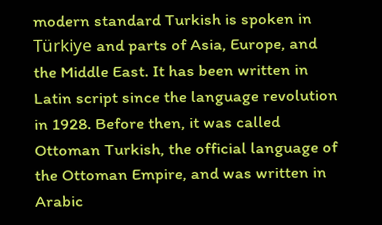modern standard Turkish is spoken in Türkiye and parts of Asia, Europe, and the Middle East. It has been written in Latin script since the language revolution in 1928. Before then, it was called Ottoman Turkish, the official language of the Ottoman Empire, and was written in Arabic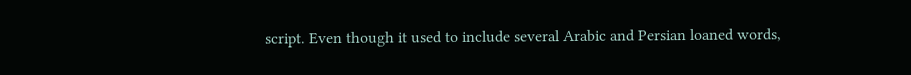script. Even though it used to include several Arabic and Persian loaned words,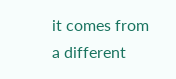it comes from a different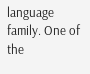language family. One of the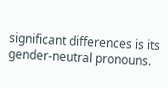significant differences is its gender-neutral pronouns.